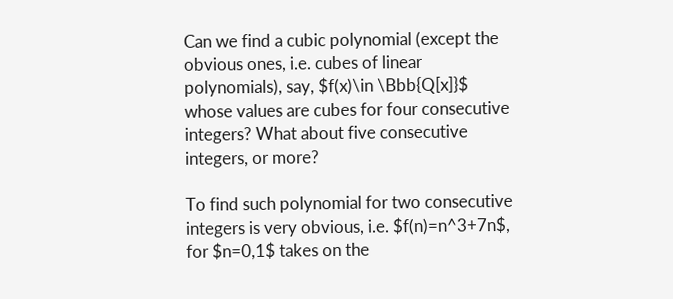Can we find a cubic polynomial (except the obvious ones, i.e. cubes of linear polynomials), say, $f(x)\in \Bbb{Q[x]}$ whose values are cubes for four consecutive integers? What about five consecutive integers, or more?

To find such polynomial for two consecutive integers is very obvious, i.e. $f(n)=n^3+7n$, for $n=0,1$ takes on the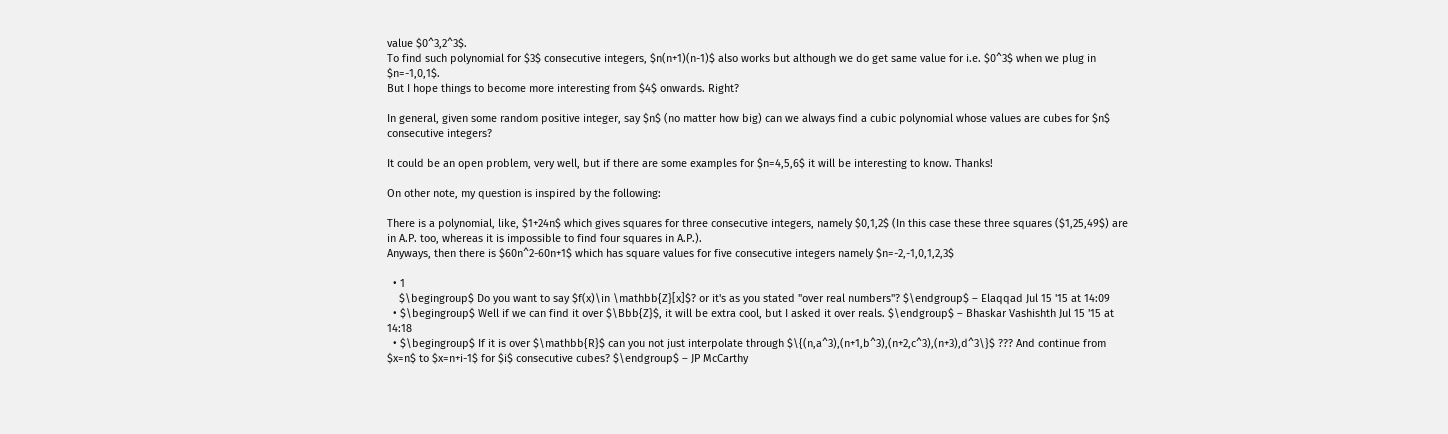value $0^3,2^3$.
To find such polynomial for $3$ consecutive integers, $n(n+1)(n-1)$ also works but although we do get same value for i.e. $0^3$ when we plug in $n=-1,0,1$.
But I hope things to become more interesting from $4$ onwards. Right?

In general, given some random positive integer, say $n$ (no matter how big) can we always find a cubic polynomial whose values are cubes for $n$ consecutive integers?

It could be an open problem, very well, but if there are some examples for $n=4,5,6$ it will be interesting to know. Thanks!

On other note, my question is inspired by the following:

There is a polynomial, like, $1+24n$ which gives squares for three consecutive integers, namely $0,1,2$ (In this case these three squares ($1,25,49$) are in A.P. too, whereas it is impossible to find four squares in A.P.).
Anyways, then there is $60n^2-60n+1$ which has square values for five consecutive integers namely $n=-2,-1,0,1,2,3$

  • 1
    $\begingroup$ Do you want to say $f(x)\in \mathbb{Z}[x]$? or it's as you stated "over real numbers"? $\endgroup$ – Elaqqad Jul 15 '15 at 14:09
  • $\begingroup$ Well if we can find it over $\Bbb{Z}$, it will be extra cool, but I asked it over reals. $\endgroup$ – Bhaskar Vashishth Jul 15 '15 at 14:18
  • $\begingroup$ If it is over $\mathbb{R}$ can you not just interpolate through $\{(n,a^3),(n+1,b^3),(n+2,c^3),(n+3),d^3\}$ ??? And continue from $x=n$ to $x=n+i-1$ for $i$ consecutive cubes? $\endgroup$ – JP McCarthy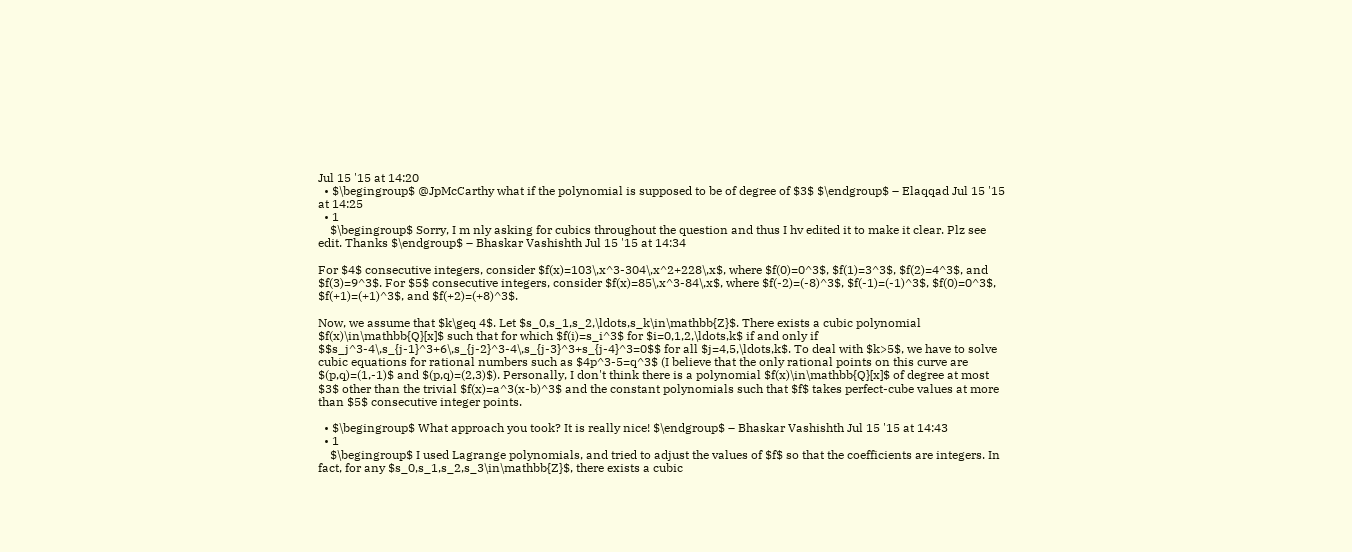Jul 15 '15 at 14:20
  • $\begingroup$ @JpMcCarthy what if the polynomial is supposed to be of degree of $3$ $\endgroup$ – Elaqqad Jul 15 '15 at 14:25
  • 1
    $\begingroup$ Sorry, I m nly asking for cubics throughout the question and thus I hv edited it to make it clear. Plz see edit. Thanks $\endgroup$ – Bhaskar Vashishth Jul 15 '15 at 14:34

For $4$ consecutive integers, consider $f(x)=103\,x^3-304\,x^2+228\,x$, where $f(0)=0^3$, $f(1)=3^3$, $f(2)=4^3$, and $f(3)=9^3$. For $5$ consecutive integers, consider $f(x)=85\,x^3-84\,x$, where $f(-2)=(-8)^3$, $f(-1)=(-1)^3$, $f(0)=0^3$, $f(+1)=(+1)^3$, and $f(+2)=(+8)^3$.

Now, we assume that $k\geq 4$. Let $s_0,s_1,s_2,\ldots,s_k\in\mathbb{Z}$. There exists a cubic polynomial $f(x)\in\mathbb{Q}[x]$ such that for which $f(i)=s_i^3$ for $i=0,1,2,\ldots,k$ if and only if $$s_j^3-4\,s_{j-1}^3+6\,s_{j-2}^3-4\,s_{j-3}^3+s_{j-4}^3=0$$ for all $j=4,5,\ldots,k$. To deal with $k>5$, we have to solve cubic equations for rational numbers such as $4p^3-5=q^3$ (I believe that the only rational points on this curve are $(p,q)=(1,-1)$ and $(p,q)=(2,3)$). Personally, I don't think there is a polynomial $f(x)\in\mathbb{Q}[x]$ of degree at most $3$ other than the trivial $f(x)=a^3(x-b)^3$ and the constant polynomials such that $f$ takes perfect-cube values at more than $5$ consecutive integer points.

  • $\begingroup$ What approach you took? It is really nice! $\endgroup$ – Bhaskar Vashishth Jul 15 '15 at 14:43
  • 1
    $\begingroup$ I used Lagrange polynomials, and tried to adjust the values of $f$ so that the coefficients are integers. In fact, for any $s_0,s_1,s_2,s_3\in\mathbb{Z}$, there exists a cubic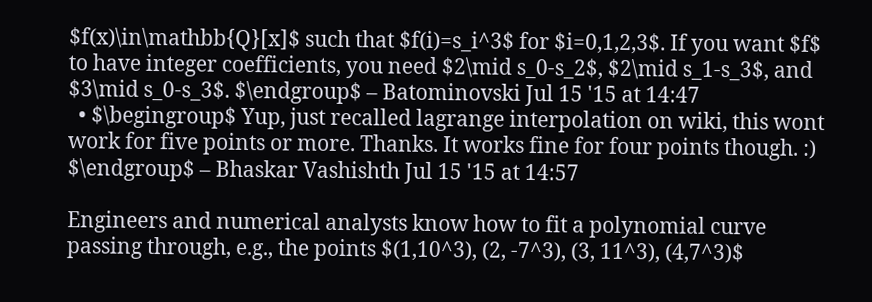$f(x)\in\mathbb{Q}[x]$ such that $f(i)=s_i^3$ for $i=0,1,2,3$. If you want $f$ to have integer coefficients, you need $2\mid s_0-s_2$, $2\mid s_1-s_3$, and $3\mid s_0-s_3$. $\endgroup$ – Batominovski Jul 15 '15 at 14:47
  • $\begingroup$ Yup, just recalled lagrange interpolation on wiki, this wont work for five points or more. Thanks. It works fine for four points though. :) $\endgroup$ – Bhaskar Vashishth Jul 15 '15 at 14:57

Engineers and numerical analysts know how to fit a polynomial curve passing through, e.g., the points $(1,10^3), (2, -7^3), (3, 11^3), (4,7^3)$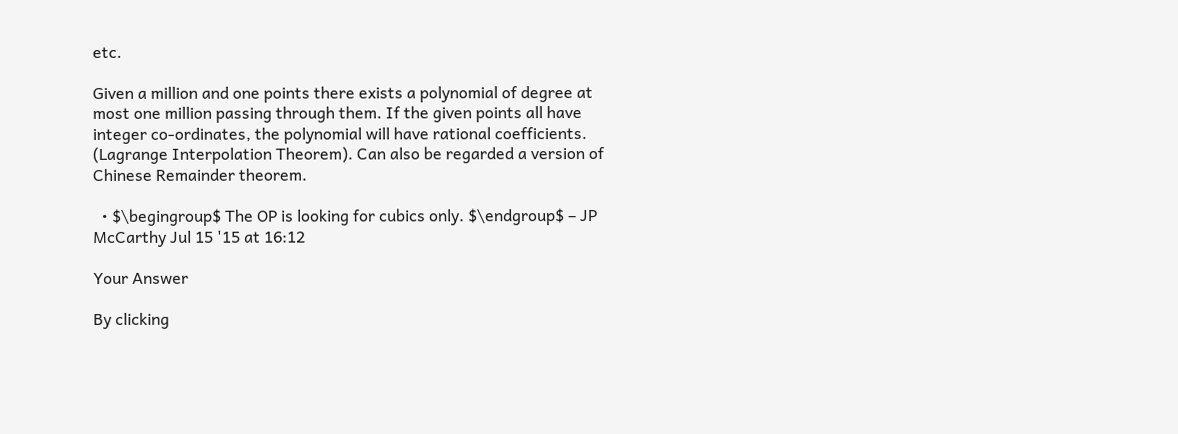etc.

Given a million and one points there exists a polynomial of degree at most one million passing through them. If the given points all have integer co-ordinates, the polynomial will have rational coefficients. (Lagrange Interpolation Theorem). Can also be regarded a version of Chinese Remainder theorem.

  • $\begingroup$ The OP is looking for cubics only. $\endgroup$ – JP McCarthy Jul 15 '15 at 16:12

Your Answer

By clicking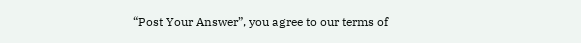“Post Your Answer”, you agree to our terms of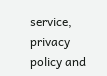service, privacy policy and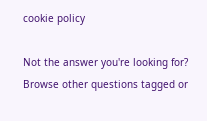cookie policy

Not the answer you're looking for? Browse other questions tagged or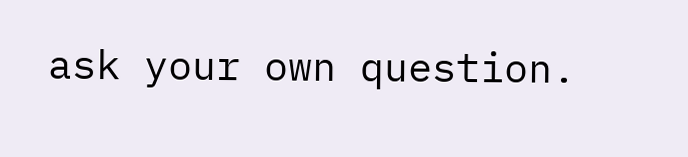ask your own question.